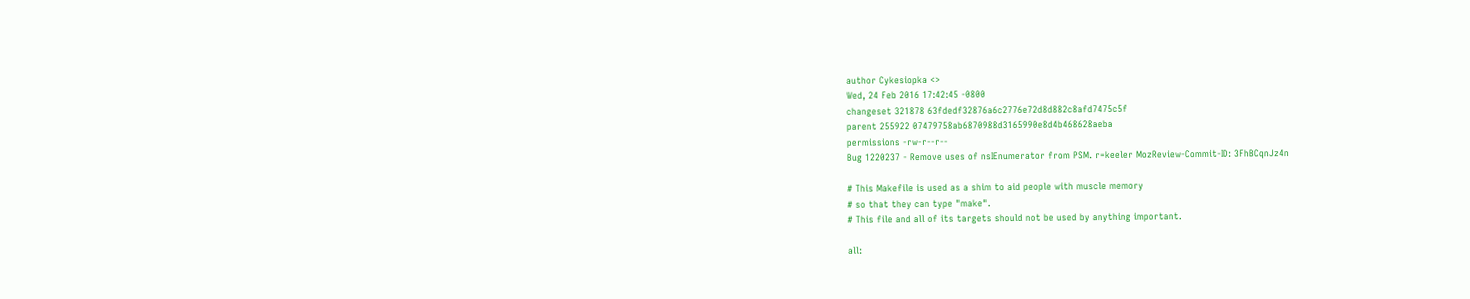author Cykesiopka <>
Wed, 24 Feb 2016 17:42:45 -0800
changeset 321878 63fdedf32876a6c2776e72d8d882c8afd7475c5f
parent 255922 07479758ab6870988d3165990e8d4b468628aeba
permissions -rw-r--r--
Bug 1220237 - Remove uses of nsIEnumerator from PSM. r=keeler MozReview-Commit-ID: 3FhBCqnJz4n

# This Makefile is used as a shim to aid people with muscle memory
# so that they can type "make".
# This file and all of its targets should not be used by anything important.

all: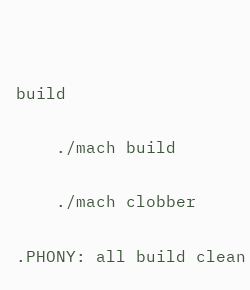build

    ./mach build

    ./mach clobber

.PHONY: all build clean